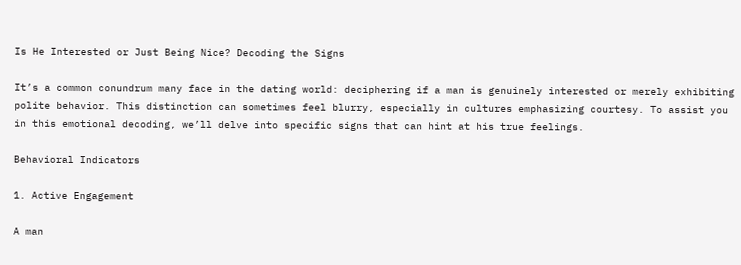Is He Interested or Just Being Nice? Decoding the Signs

It’s a common conundrum many face in the dating world: deciphering if a man is genuinely interested or merely exhibiting polite behavior. This distinction can sometimes feel blurry, especially in cultures emphasizing courtesy. To assist you in this emotional decoding, we’ll delve into specific signs that can hint at his true feelings.

Behavioral Indicators

1. Active Engagement

A man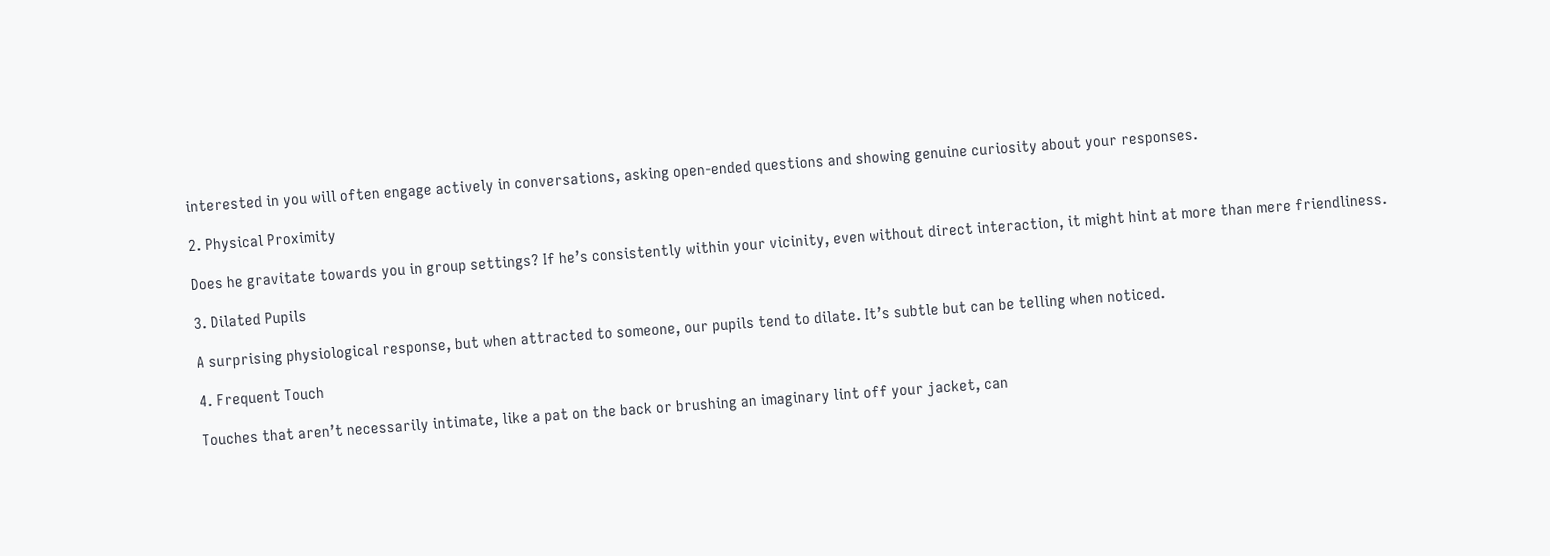interested in you will often engage actively in conversations, asking open-ended questions and showing genuine curiosity about your responses.

2. Physical Proximity

Does he gravitate towards you in group settings? If he’s consistently within your vicinity, even without direct interaction, it might hint at more than mere friendliness.

3. Dilated Pupils

A surprising physiological response, but when attracted to someone, our pupils tend to dilate. It’s subtle but can be telling when noticed.

4. Frequent Touch

Touches that aren’t necessarily intimate, like a pat on the back or brushing an imaginary lint off your jacket, can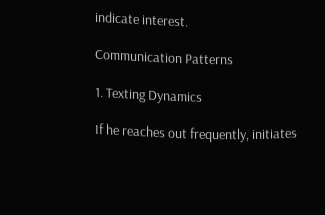indicate interest.

Communication Patterns

1. Texting Dynamics

If he reaches out frequently, initiates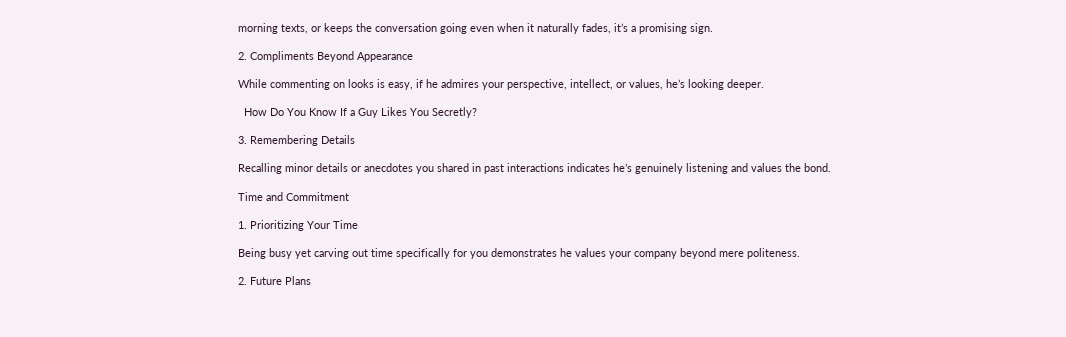morning texts, or keeps the conversation going even when it naturally fades, it’s a promising sign.

2. Compliments Beyond Appearance

While commenting on looks is easy, if he admires your perspective, intellect, or values, he’s looking deeper.

  How Do You Know If a Guy Likes You Secretly?

3. Remembering Details

Recalling minor details or anecdotes you shared in past interactions indicates he’s genuinely listening and values the bond.

Time and Commitment

1. Prioritizing Your Time

Being busy yet carving out time specifically for you demonstrates he values your company beyond mere politeness.

2. Future Plans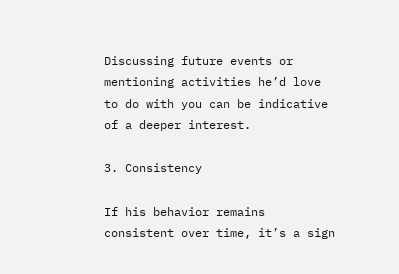Discussing future events or mentioning activities he’d love to do with you can be indicative of a deeper interest.

3. Consistency

If his behavior remains consistent over time, it’s a sign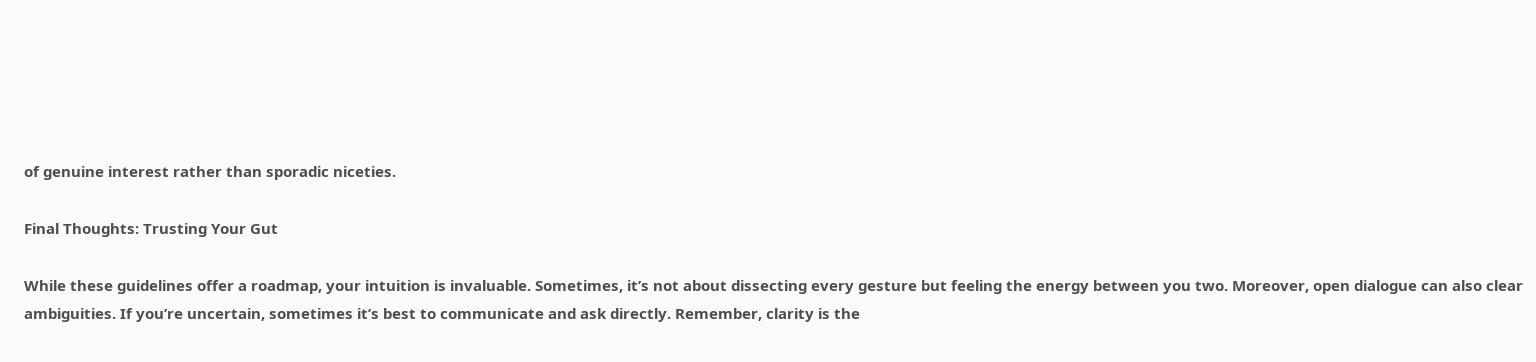of genuine interest rather than sporadic niceties.

Final Thoughts: Trusting Your Gut

While these guidelines offer a roadmap, your intuition is invaluable. Sometimes, it’s not about dissecting every gesture but feeling the energy between you two. Moreover, open dialogue can also clear ambiguities. If you’re uncertain, sometimes it’s best to communicate and ask directly. Remember, clarity is the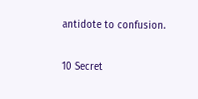antidote to confusion.

10 Secret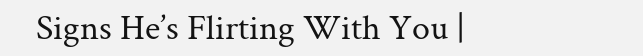Signs He’s Flirting With You |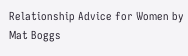Relationship Advice for Women by Mat Boggs